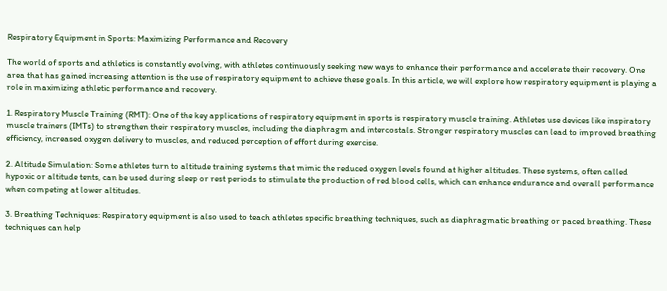Respiratory Equipment in Sports: Maximizing Performance and Recovery

The world of sports and athletics is constantly evolving, with athletes continuously seeking new ways to enhance their performance and accelerate their recovery. One area that has gained increasing attention is the use of respiratory equipment to achieve these goals. In this article, we will explore how respiratory equipment is playing a role in maximizing athletic performance and recovery.

1. Respiratory Muscle Training (RMT): One of the key applications of respiratory equipment in sports is respiratory muscle training. Athletes use devices like inspiratory muscle trainers (IMTs) to strengthen their respiratory muscles, including the diaphragm and intercostals. Stronger respiratory muscles can lead to improved breathing efficiency, increased oxygen delivery to muscles, and reduced perception of effort during exercise.

2. Altitude Simulation: Some athletes turn to altitude training systems that mimic the reduced oxygen levels found at higher altitudes. These systems, often called hypoxic or altitude tents, can be used during sleep or rest periods to stimulate the production of red blood cells, which can enhance endurance and overall performance when competing at lower altitudes.

3. Breathing Techniques: Respiratory equipment is also used to teach athletes specific breathing techniques, such as diaphragmatic breathing or paced breathing. These techniques can help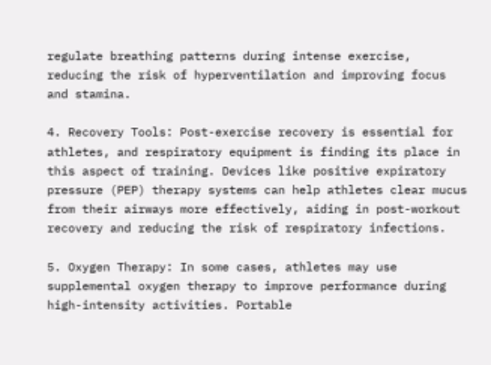regulate breathing patterns during intense exercise, reducing the risk of hyperventilation and improving focus and stamina.

4. Recovery Tools: Post-exercise recovery is essential for athletes, and respiratory equipment is finding its place in this aspect of training. Devices like positive expiratory pressure (PEP) therapy systems can help athletes clear mucus from their airways more effectively, aiding in post-workout recovery and reducing the risk of respiratory infections.

5. Oxygen Therapy: In some cases, athletes may use supplemental oxygen therapy to improve performance during high-intensity activities. Portable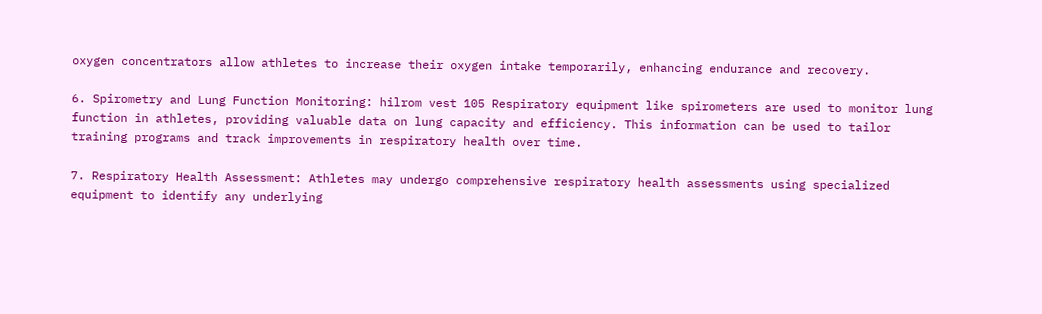oxygen concentrators allow athletes to increase their oxygen intake temporarily, enhancing endurance and recovery.

6. Spirometry and Lung Function Monitoring: hilrom vest 105 Respiratory equipment like spirometers are used to monitor lung function in athletes, providing valuable data on lung capacity and efficiency. This information can be used to tailor training programs and track improvements in respiratory health over time.

7. Respiratory Health Assessment: Athletes may undergo comprehensive respiratory health assessments using specialized equipment to identify any underlying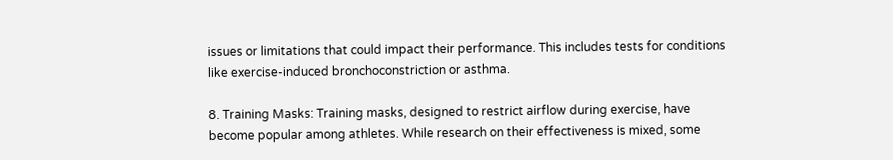issues or limitations that could impact their performance. This includes tests for conditions like exercise-induced bronchoconstriction or asthma.

8. Training Masks: Training masks, designed to restrict airflow during exercise, have become popular among athletes. While research on their effectiveness is mixed, some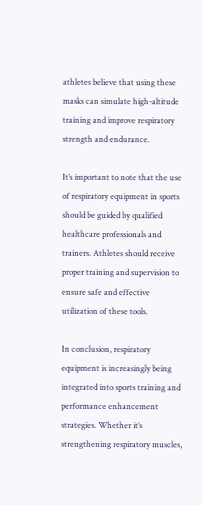athletes believe that using these masks can simulate high-altitude training and improve respiratory strength and endurance.

It’s important to note that the use of respiratory equipment in sports should be guided by qualified healthcare professionals and trainers. Athletes should receive proper training and supervision to ensure safe and effective utilization of these tools.

In conclusion, respiratory equipment is increasingly being integrated into sports training and performance enhancement strategies. Whether it’s strengthening respiratory muscles,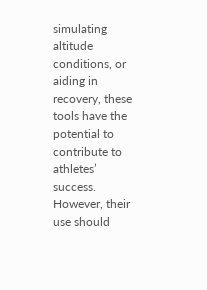simulating altitude conditions, or aiding in recovery, these tools have the potential to contribute to athletes’ success. However, their use should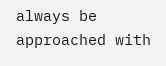always be approached with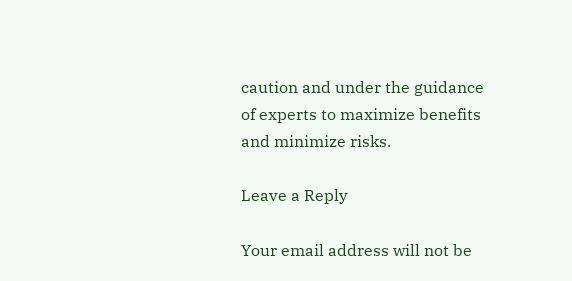caution and under the guidance of experts to maximize benefits and minimize risks.

Leave a Reply

Your email address will not be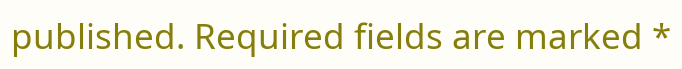published. Required fields are marked *